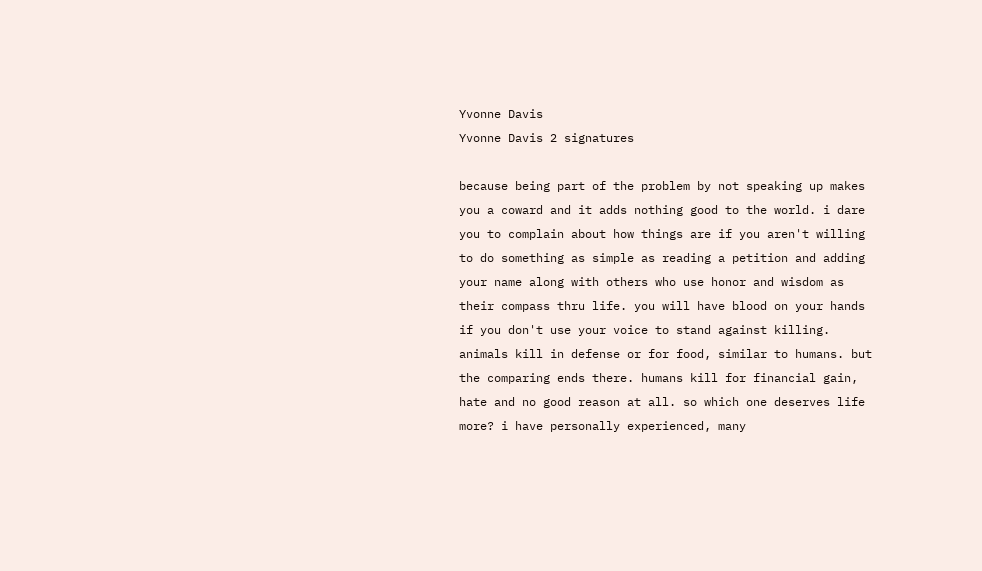Yvonne Davis
Yvonne Davis 2 signatures

because being part of the problem by not speaking up makes you a coward and it adds nothing good to the world. i dare you to complain about how things are if you aren't willing to do something as simple as reading a petition and adding your name along with others who use honor and wisdom as their compass thru life. you will have blood on your hands if you don't use your voice to stand against killing. animals kill in defense or for food, similar to humans. but the comparing ends there. humans kill for financial gain, hate and no good reason at all. so which one deserves life more? i have personally experienced, many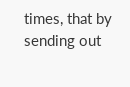times, that by sending out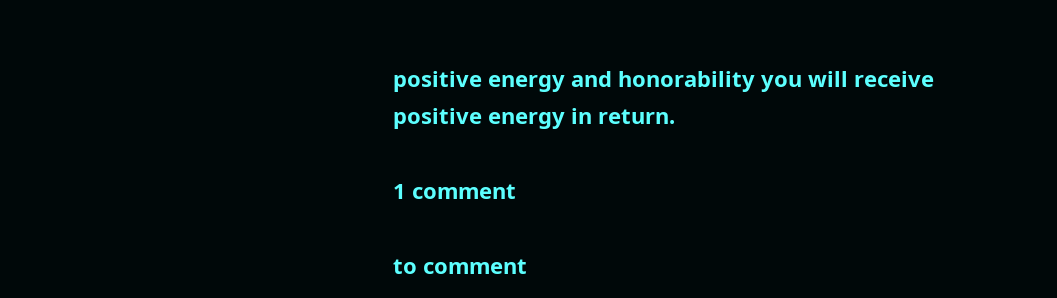positive energy and honorability you will receive positive energy in return.

1 comment

to comment